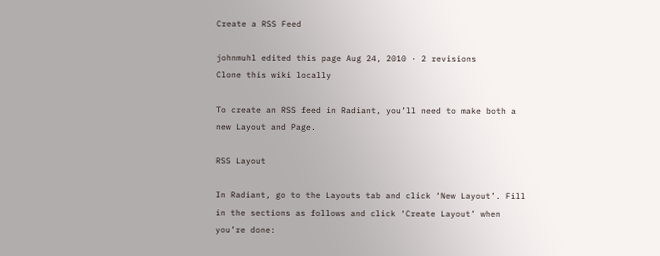Create a RSS Feed

johnmuhl edited this page Aug 24, 2010 · 2 revisions
Clone this wiki locally

To create an RSS feed in Radiant, you’ll need to make both a new Layout and Page.

RSS Layout

In Radiant, go to the Layouts tab and click ‘New Layout’. Fill in the sections as follows and click ‘Create Layout’ when you’re done: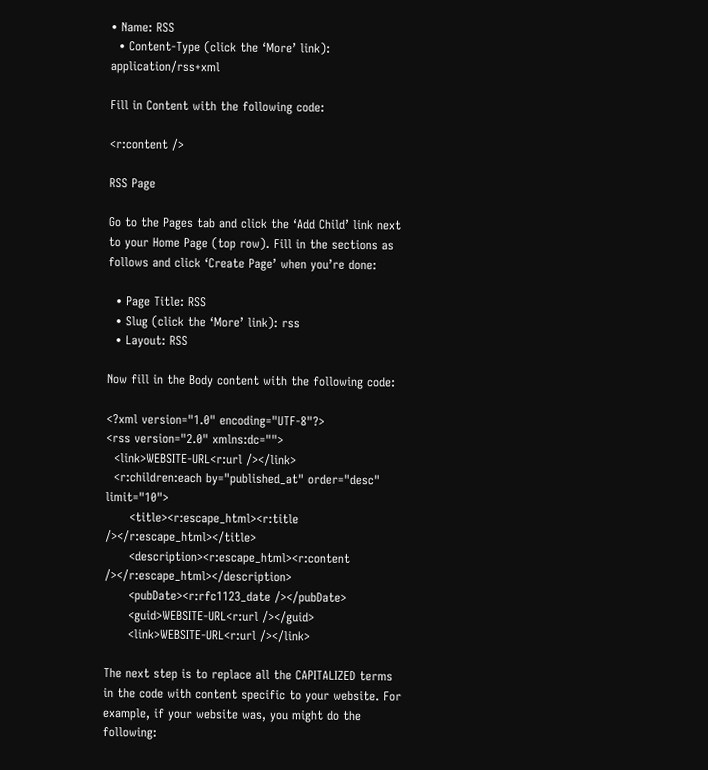• Name: RSS
  • Content-Type (click the ‘More’ link): application/rss+xml

Fill in Content with the following code:

<r:content />

RSS Page

Go to the Pages tab and click the ‘Add Child’ link next to your Home Page (top row). Fill in the sections as follows and click ‘Create Page’ when you’re done:

  • Page Title: RSS
  • Slug (click the ‘More’ link): rss
  • Layout: RSS

Now fill in the Body content with the following code:

<?xml version="1.0" encoding="UTF-8"?>
<rss version="2.0" xmlns:dc="">
  <link>WEBSITE-URL<r:url /></link>
  <r:children:each by="published_at" order="desc" limit="10">
      <title><r:escape_html><r:title /></r:escape_html></title>
      <description><r:escape_html><r:content /></r:escape_html></description>
      <pubDate><r:rfc1123_date /></pubDate>
      <guid>WEBSITE-URL<r:url /></guid>
      <link>WEBSITE-URL<r:url /></link>

The next step is to replace all the CAPITALIZED terms in the code with content specific to your website. For example, if your website was, you might do the following: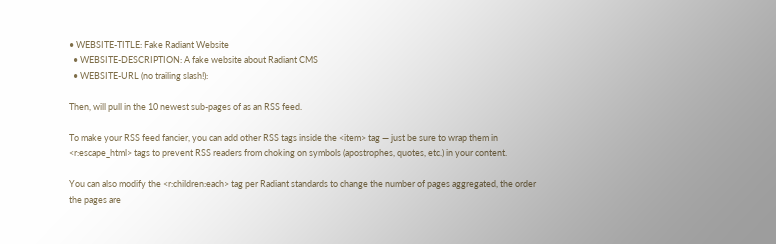• WEBSITE-TITLE: Fake Radiant Website
  • WEBSITE-DESCRIPTION: A fake website about Radiant CMS
  • WEBSITE-URL (no trailing slash!):

Then, will pull in the 10 newest sub-pages of as an RSS feed.

To make your RSS feed fancier, you can add other RSS tags inside the <item> tag — just be sure to wrap them in <r:escape_html> tags to prevent RSS readers from choking on symbols (apostrophes, quotes, etc.) in your content.

You can also modify the <r:children:each> tag per Radiant standards to change the number of pages aggregated, the order the pages are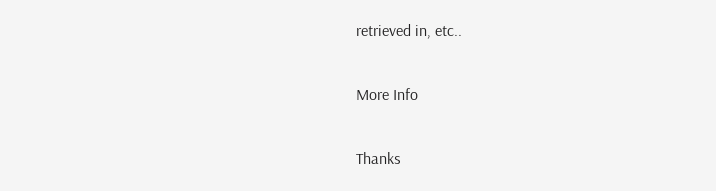retrieved in, etc..

More Info

Thanks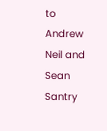to Andrew Neil and Sean Santry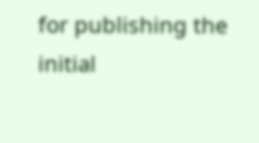for publishing the initial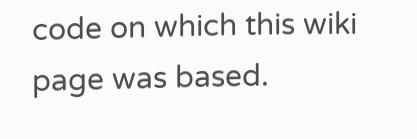code on which this wiki page was based.